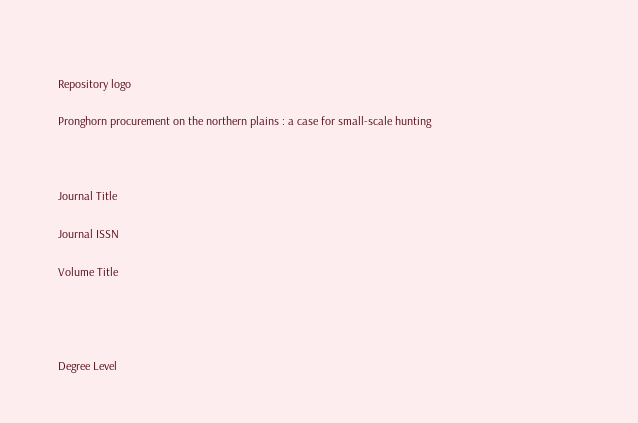Repository logo

Pronghorn procurement on the northern plains : a case for small-scale hunting



Journal Title

Journal ISSN

Volume Title




Degree Level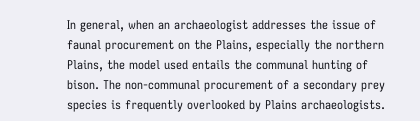In general, when an archaeologist addresses the issue of faunal procurement on the Plains, especially the northern Plains, the model used entails the communal hunting of bison. The non-communal procurement of a secondary prey species is frequently overlooked by Plains archaeologists.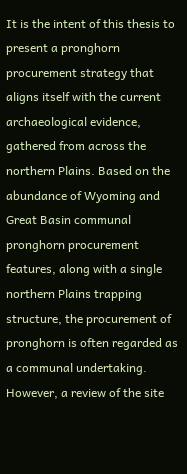It is the intent of this thesis to present a pronghorn procurement strategy that aligns itself with the current archaeological evidence, gathered from across the northern Plains. Based on the abundance of Wyoming and Great Basin communal pronghorn procurement features, along with a single northern Plains trapping structure, the procurement of pronghorn is often regarded as a communal undertaking. However, a review of the site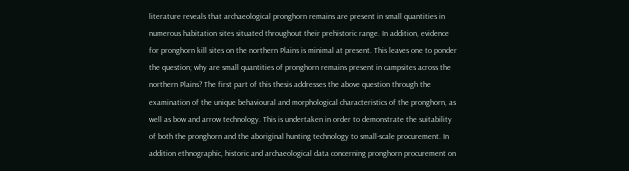literature reveals that archaeological pronghorn remains are present in small quantities in numerous habitation sites situated throughout their prehistoric range. In addition, evidence for pronghorn kill sites on the northern Plains is minimal at present. This leaves one to ponder the question; why are small quantities of pronghorn remains present in campsites across the northern Plains? The first part of this thesis addresses the above question through the examination of the unique behavioural and morphological characteristics of the pronghorn, as well as bow and arrow technology. This is undertaken in order to demonstrate the suitability of both the pronghorn and the aboriginal hunting technology to small-scale procurement. In addition ethnographic, historic and archaeological data concerning pronghorn procurement on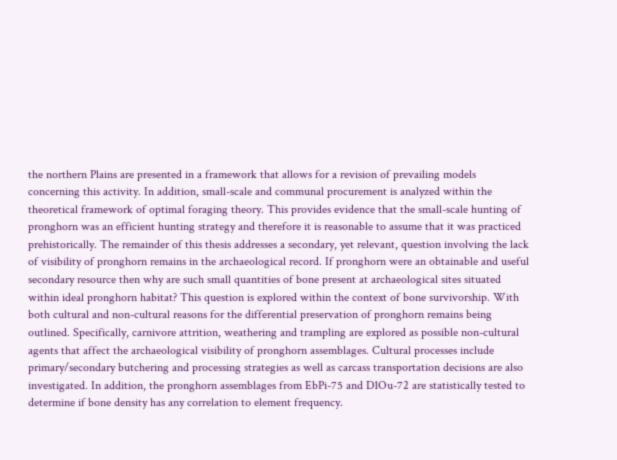the northern Plains are presented in a framework that allows for a revision of prevailing models concerning this activity. In addition, small-scale and communal procurement is analyzed within the theoretical framework of optimal foraging theory. This provides evidence that the small-scale hunting of pronghorn was an efficient hunting strategy and therefore it is reasonable to assume that it was practiced prehistorically. The remainder of this thesis addresses a secondary, yet relevant, question involving the lack of visibility of pronghorn remains in the archaeological record. If pronghorn were an obtainable and useful secondary resource then why are such small quantities of bone present at archaeological sites situated within ideal pronghorn habitat? This question is explored within the context of bone survivorship. With both cultural and non-cultural reasons for the differential preservation of pronghorn remains being outlined. Specifically, carnivore attrition, weathering and trampling are explored as possible non-cultural agents that affect the archaeological visibility of pronghorn assemblages. Cultural processes include primary/secondary butchering and processing strategies as well as carcass transportation decisions are also investigated. In addition, the pronghorn assemblages from EbPi-75 and D1Ou-72 are statistically tested to determine if bone density has any correlation to element frequency.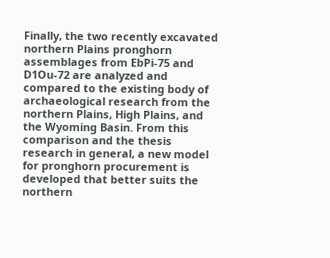Finally, the two recently excavated northern Plains pronghorn assemblages from EbPi-75 and D1Ou-72 are analyzed and compared to the existing body of archaeological research from the northern Plains, High Plains, and the Wyoming Basin. From this comparison and the thesis research in general, a new model for pronghorn procurement is developed that better suits the northern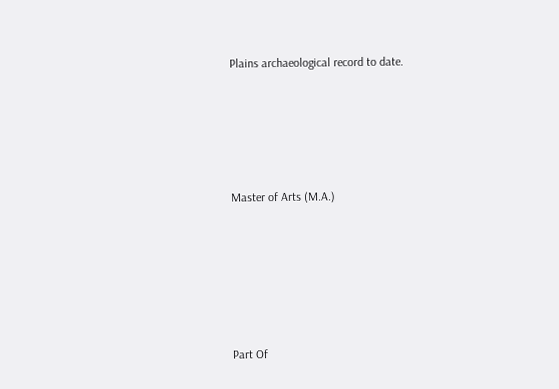Plains archaeological record to date.





Master of Arts (M.A.)






Part Of